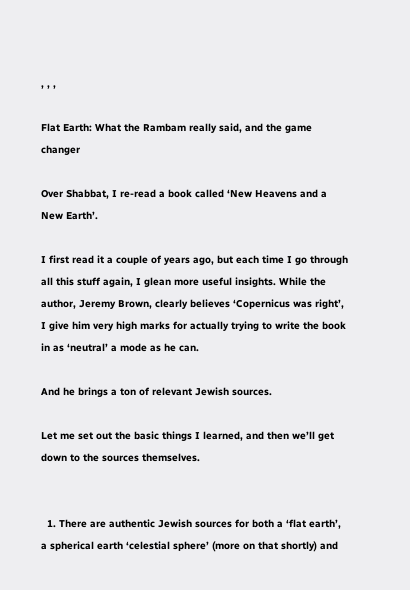, , ,

Flat Earth: What the Rambam really said, and the game changer

Over Shabbat, I re-read a book called ‘New Heavens and a New Earth’.

I first read it a couple of years ago, but each time I go through all this stuff again, I glean more useful insights. While the author, Jeremy Brown, clearly believes ‘Copernicus was right’, I give him very high marks for actually trying to write the book in as ‘neutral’ a mode as he can.

And he brings a ton of relevant Jewish sources.

Let me set out the basic things I learned, and then we’ll get down to the sources themselves.


  1. There are authentic Jewish sources for both a ‘flat earth’, a spherical earth ‘celestial sphere’ (more on that shortly) and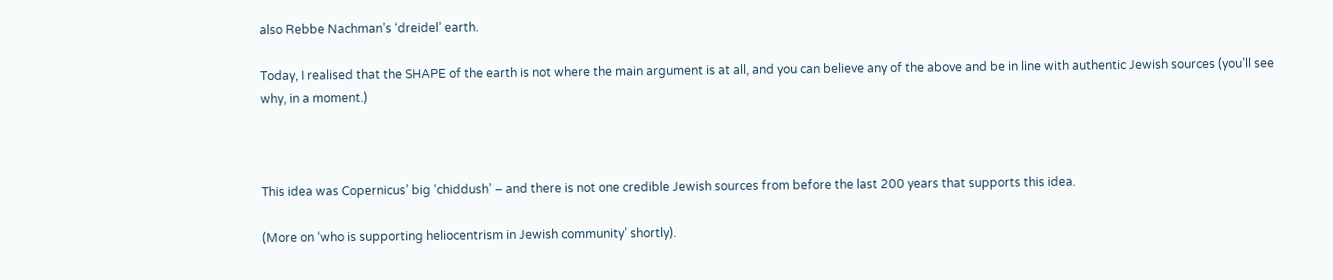also Rebbe Nachman’s ‘dreidel’ earth.

Today, I realised that the SHAPE of the earth is not where the main argument is at all, and you can believe any of the above and be in line with authentic Jewish sources (you’ll see why, in a moment.)



This idea was Copernicus’ big ‘chiddush’ – and there is not one credible Jewish sources from before the last 200 years that supports this idea.

(More on ‘who is supporting heliocentrism in Jewish community’ shortly).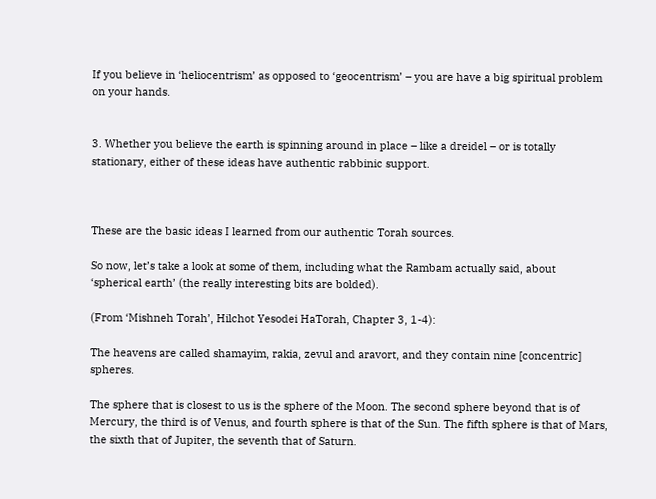If you believe in ‘heliocentrism’ as opposed to ‘geocentrism’ – you are have a big spiritual problem on your hands.


3. Whether you believe the earth is spinning around in place – like a dreidel – or is totally stationary, either of these ideas have authentic rabbinic support.



These are the basic ideas I learned from our authentic Torah sources.

So now, let’s take a look at some of them, including what the Rambam actually said, about ‘spherical earth’ (the really interesting bits are bolded).

(From ‘Mishneh Torah’, Hilchot Yesodei HaTorah, Chapter 3, 1-4):

The heavens are called shamayim, rakia, zevul and aravort, and they contain nine [concentric] spheres.

The sphere that is closest to us is the sphere of the Moon. The second sphere beyond that is of Mercury, the third is of Venus, and fourth sphere is that of the Sun. The fifth sphere is that of Mars, the sixth that of Jupiter, the seventh that of Saturn.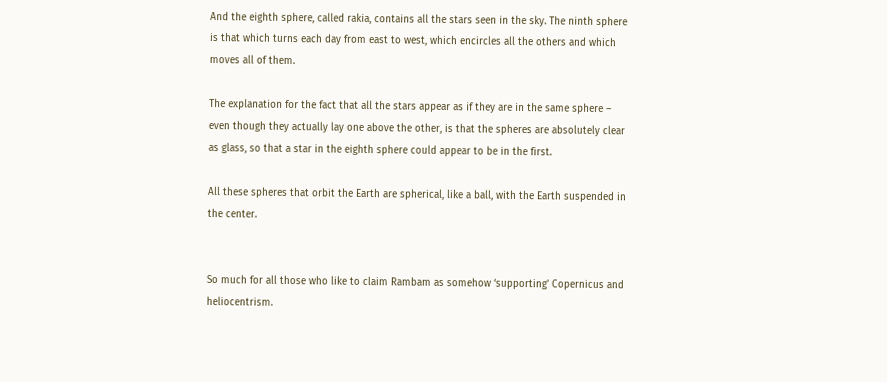And the eighth sphere, called rakia, contains all the stars seen in the sky. The ninth sphere is that which turns each day from east to west, which encircles all the others and which moves all of them.

The explanation for the fact that all the stars appear as if they are in the same sphere – even though they actually lay one above the other, is that the spheres are absolutely clear as glass, so that a star in the eighth sphere could appear to be in the first.

All these spheres that orbit the Earth are spherical, like a ball, with the Earth suspended in the center.


So much for all those who like to claim Rambam as somehow ‘supporting’ Copernicus and heliocentrism.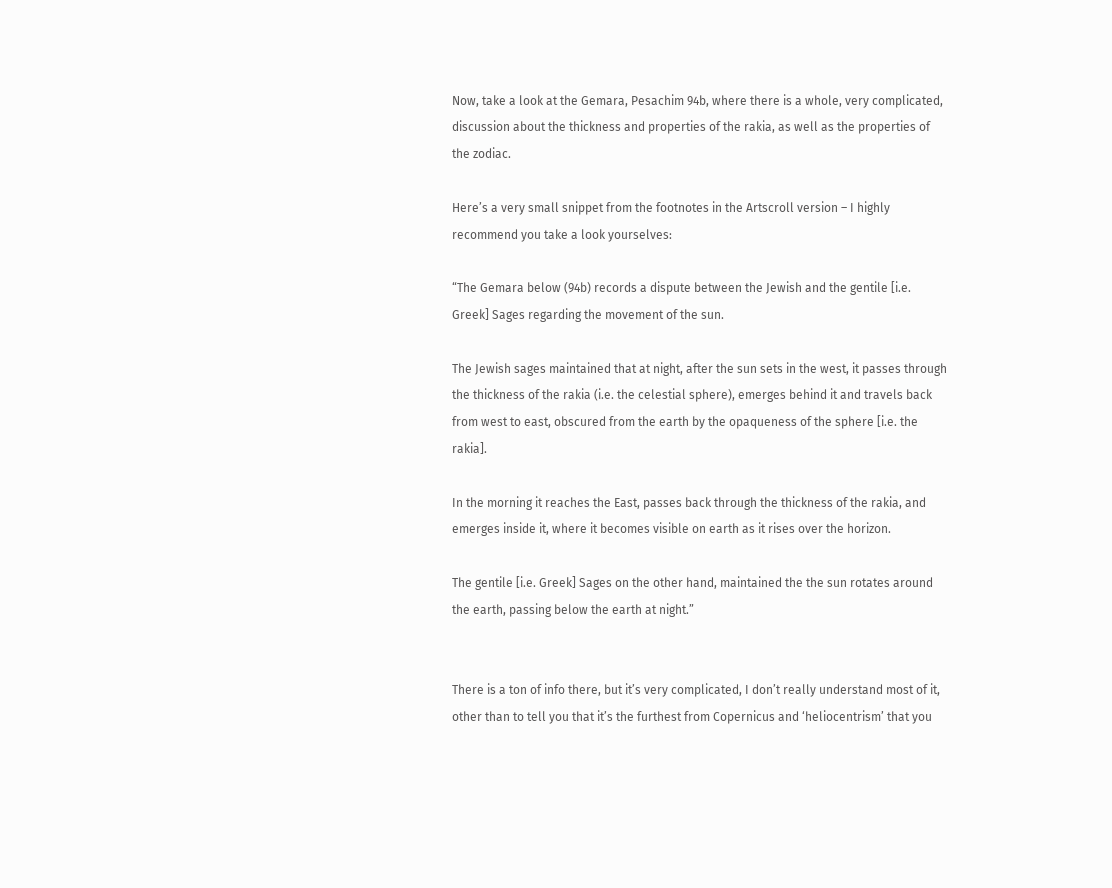Now, take a look at the Gemara, Pesachim 94b, where there is a whole, very complicated, discussion about the thickness and properties of the rakia, as well as the properties of the zodiac.

Here’s a very small snippet from the footnotes in the Artscroll version – I highly recommend you take a look yourselves:

“The Gemara below (94b) records a dispute between the Jewish and the gentile [i.e. Greek] Sages regarding the movement of the sun.

The Jewish sages maintained that at night, after the sun sets in the west, it passes through the thickness of the rakia (i.e. the celestial sphere), emerges behind it and travels back from west to east, obscured from the earth by the opaqueness of the sphere [i.e. the rakia].

In the morning it reaches the East, passes back through the thickness of the rakia, and emerges inside it, where it becomes visible on earth as it rises over the horizon.

The gentile [i.e. Greek] Sages on the other hand, maintained the the sun rotates around the earth, passing below the earth at night.”


There is a ton of info there, but it’s very complicated, I don’t really understand most of it, other than to tell you that it’s the furthest from Copernicus and ‘heliocentrism’ that you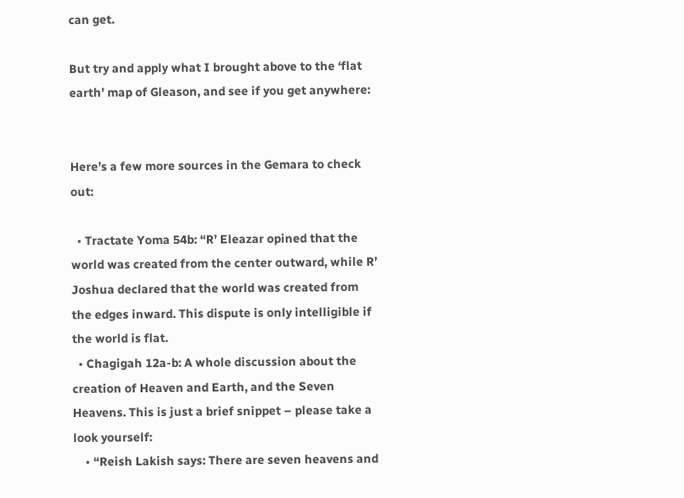can get.

But try and apply what I brought above to the ‘flat earth’ map of Gleason, and see if you get anywhere:


Here’s a few more sources in the Gemara to check out:

  • Tractate Yoma 54b: “R’ Eleazar opined that the world was created from the center outward, while R’ Joshua declared that the world was created from the edges inward. This dispute is only intelligible if the world is flat.
  • Chagigah 12a-b: A whole discussion about the creation of Heaven and Earth, and the Seven Heavens. This is just a brief snippet – please take a look yourself:
    • “Reish Lakish says: There are seven heavens and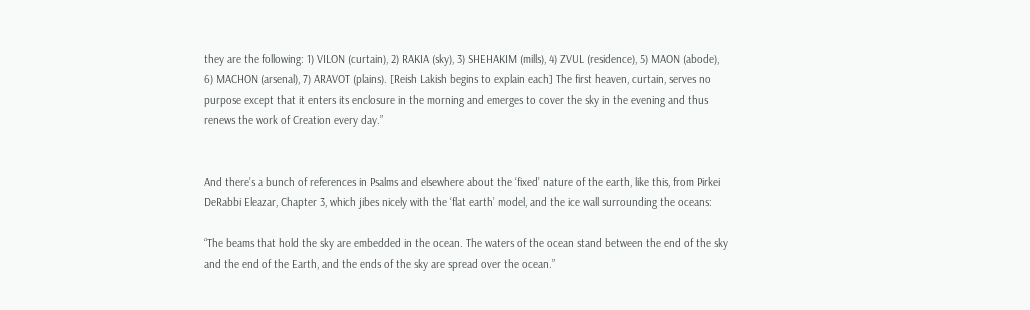they are the following: 1) VILON (curtain), 2) RAKIA (sky), 3) SHEHAKIM (mills), 4) ZVUL (residence), 5) MAON (abode), 6) MACHON (arsenal), 7) ARAVOT (plains). [Reish Lakish begins to explain each] The first heaven, curtain, serves no purpose except that it enters its enclosure in the morning and emerges to cover the sky in the evening and thus renews the work of Creation every day.”


And there’s a bunch of references in Psalms and elsewhere about the ‘fixed’ nature of the earth, like this, from Pirkei DeRabbi Eleazar, Chapter 3, which jibes nicely with the ‘flat earth’ model, and the ice wall surrounding the oceans:

“The beams that hold the sky are embedded in the ocean. The waters of the ocean stand between the end of the sky and the end of the Earth, and the ends of the sky are spread over the ocean.”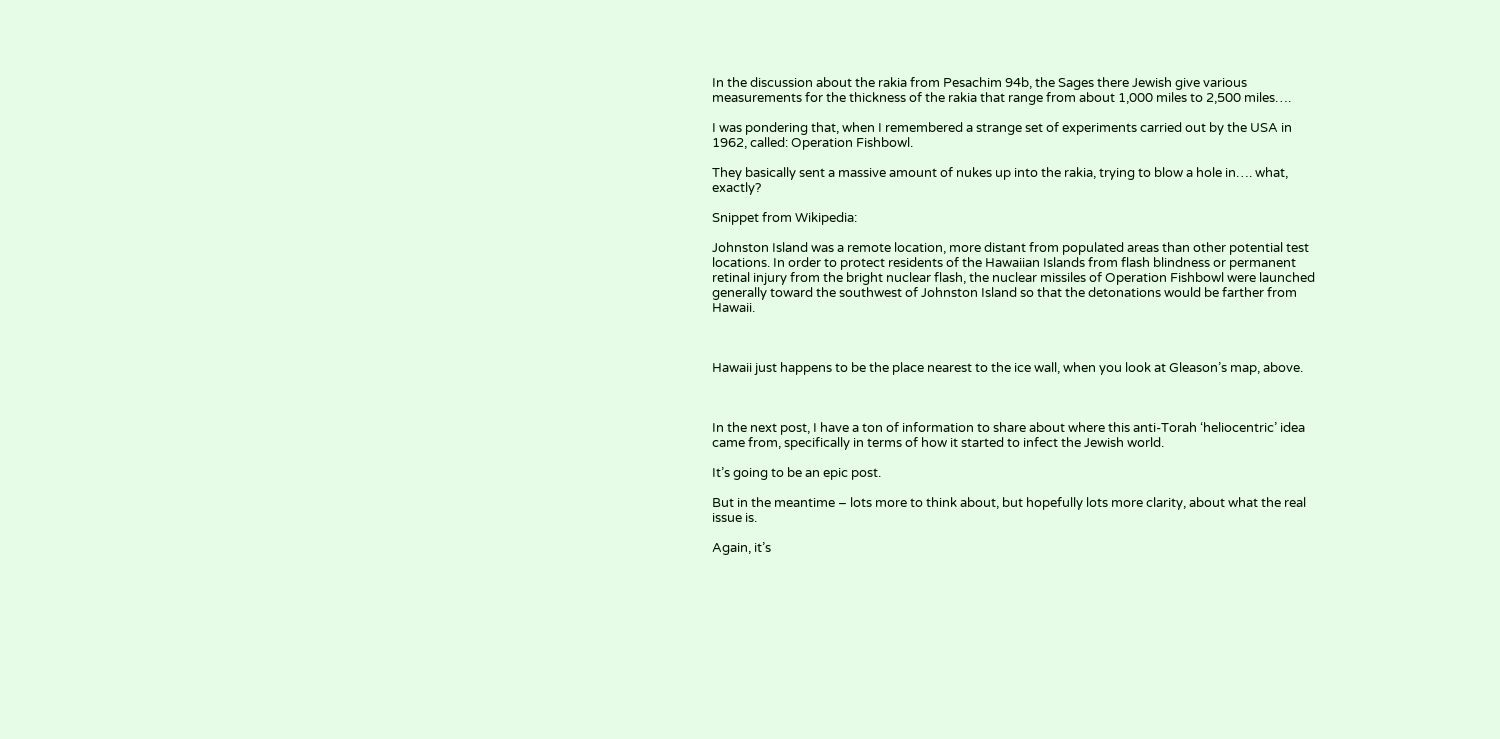In the discussion about the rakia from Pesachim 94b, the Sages there Jewish give various measurements for the thickness of the rakia that range from about 1,000 miles to 2,500 miles….

I was pondering that, when I remembered a strange set of experiments carried out by the USA in 1962, called: Operation Fishbowl.

They basically sent a massive amount of nukes up into the rakia, trying to blow a hole in…. what, exactly?

Snippet from Wikipedia:

Johnston Island was a remote location, more distant from populated areas than other potential test locations. In order to protect residents of the Hawaiian Islands from flash blindness or permanent retinal injury from the bright nuclear flash, the nuclear missiles of Operation Fishbowl were launched generally toward the southwest of Johnston Island so that the detonations would be farther from Hawaii.



Hawaii just happens to be the place nearest to the ice wall, when you look at Gleason’s map, above.



In the next post, I have a ton of information to share about where this anti-Torah ‘heliocentric’ idea came from, specifically in terms of how it started to infect the Jewish world.

It’s going to be an epic post.

But in the meantime – lots more to think about, but hopefully lots more clarity, about what the real issue is.

Again, it’s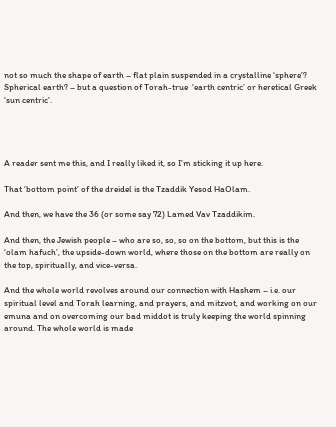not so much the shape of earth – flat plain suspended in a crystalline ‘sphere’? Spherical earth? – but a question of Torah-true  ‘earth centric’ or heretical Greek ‘sun centric’.




A reader sent me this, and I really liked it, so I’m sticking it up here.

That ‘bottom point’ of the dreidel is the Tzaddik Yesod HaOlam.

And then, we have the 36 (or some say 72) Lamed Vav Tzaddikim.

And then, the Jewish people – who are so, so, so on the bottom, but this is the ‘olam hafuch’, the upside-down world, where those on the bottom are really on the top, spiritually, and vice-versa.

And the whole world revolves around our connection with Hashem – i.e. our spiritual level and Torah learning, and prayers, and mitzvot, and working on our emuna and on overcoming our bad middot is truly keeping the world spinning around. The whole world is made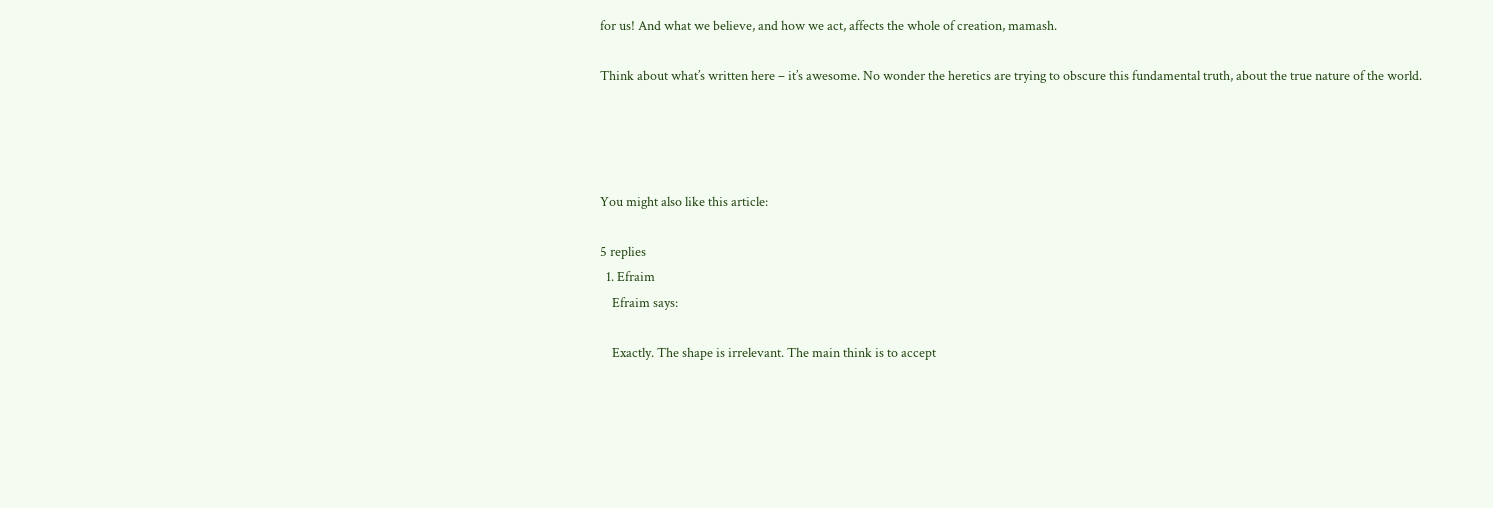for us! And what we believe, and how we act, affects the whole of creation, mamash.

Think about what’s written here – it’s awesome. No wonder the heretics are trying to obscure this fundamental truth, about the true nature of the world.




You might also like this article:

5 replies
  1. Efraim
    Efraim says:

    Exactly. The shape is irrelevant. The main think is to accept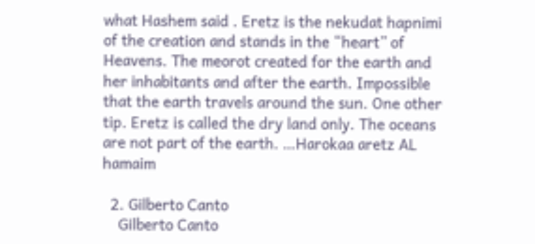what Hashem said . Eretz is the nekudat hapnimi of the creation and stands in the “heart” of Heavens. The meorot created for the earth and her inhabitants and after the earth. Impossible that the earth travels around the sun. One other tip. Eretz is called the dry land only. The oceans are not part of the earth. …Harokaa aretz AL hamaim

  2. Gilberto Canto
    Gilberto Canto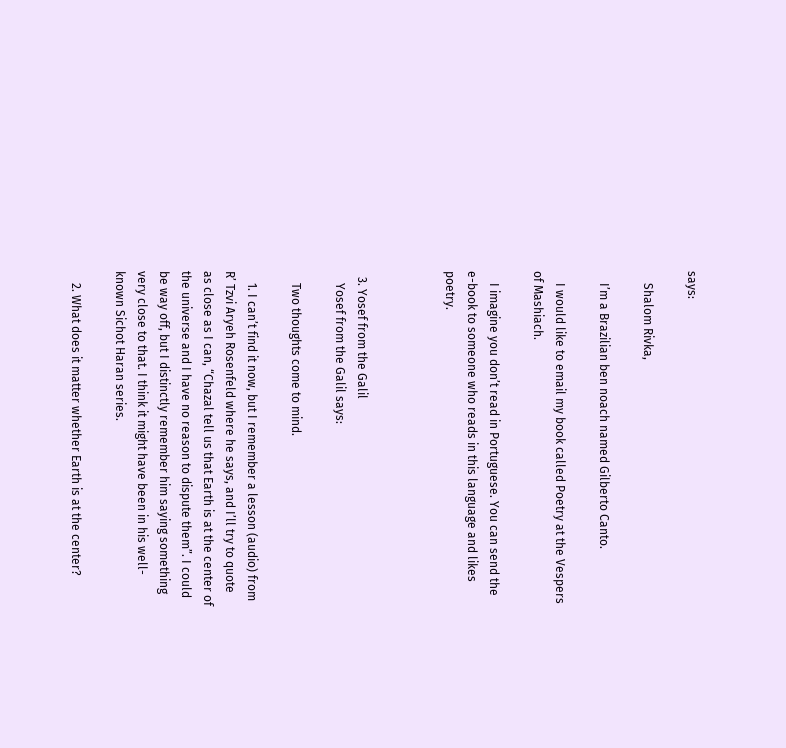says:

    Shalom Rivka,

    I’m a Brazilian ben noach named Gilberto Canto.

    I would like to email my book called Poetry at the Vespers of Mashiach.

    I imagine you don’t read in Portuguese. You can send the e-book to someone who reads in this language and likes poetry.



  3. Yosef from the Galil
    Yosef from the Galil says:

    Two thoughts come to mind.

    1. I can’t find it now, but I remember a lesson (audio) from R’ Tzvi Aryeh Rosenfeld where he says, and I’ll try to quote as close as I can, “Chazal tell us that Earth is at the center of the universe and I have no reason to dispute them”. I could be way off, but I distinctly remember him saying something very close to that. I think it might have been in his well-known Sichot Haran series.

    2. What does it matter whether Earth is at the center?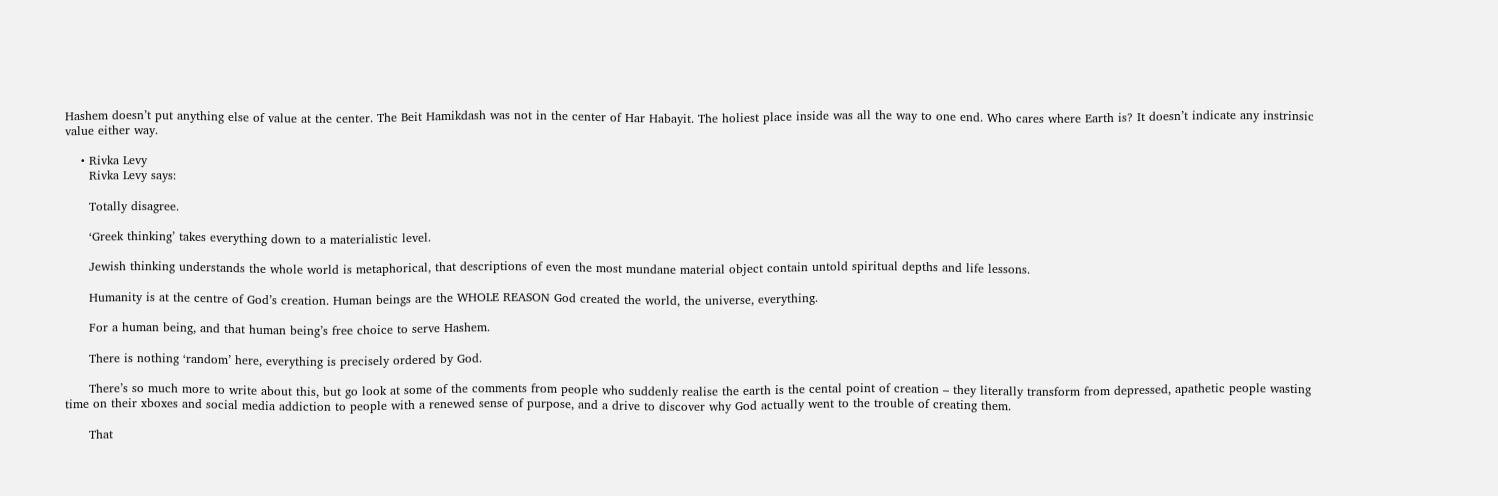Hashem doesn’t put anything else of value at the center. The Beit Hamikdash was not in the center of Har Habayit. The holiest place inside was all the way to one end. Who cares where Earth is? It doesn’t indicate any instrinsic value either way.

    • Rivka Levy
      Rivka Levy says:

      Totally disagree.

      ‘Greek thinking’ takes everything down to a materialistic level.

      Jewish thinking understands the whole world is metaphorical, that descriptions of even the most mundane material object contain untold spiritual depths and life lessons.

      Humanity is at the centre of God’s creation. Human beings are the WHOLE REASON God created the world, the universe, everything.

      For a human being, and that human being’s free choice to serve Hashem.

      There is nothing ‘random’ here, everything is precisely ordered by God.

      There’s so much more to write about this, but go look at some of the comments from people who suddenly realise the earth is the cental point of creation – they literally transform from depressed, apathetic people wasting time on their xboxes and social media addiction to people with a renewed sense of purpose, and a drive to discover why God actually went to the trouble of creating them.

      That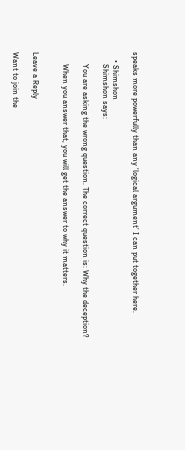speaks more powerfully than any ‘logical argument’ I can put together here.

    • Shimshon
      Shimshon says:

      You are asking the wrong question. The correct question is: Why the deception?

      When you answer that, you will get the answer to why it matters.


Leave a Reply

Want to join the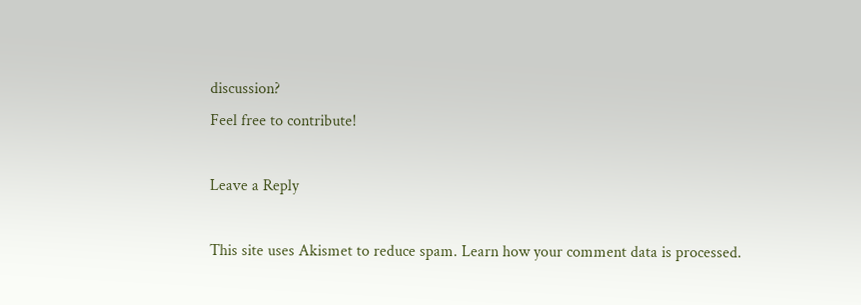discussion?
Feel free to contribute!

Leave a Reply

This site uses Akismet to reduce spam. Learn how your comment data is processed.